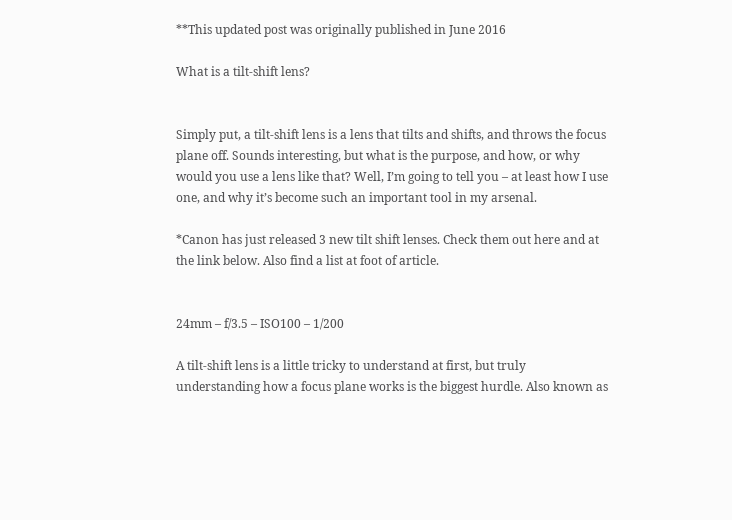**This updated post was originally published in June 2016

What is a tilt-shift lens?


Simply put, a tilt-shift lens is a lens that tilts and shifts, and throws the focus plane off. Sounds interesting, but what is the purpose, and how, or why would you use a lens like that? Well, I’m going to tell you – at least how I use one, and why it’s become such an important tool in my arsenal.

*Canon has just released 3 new tilt shift lenses. Check them out here and at the link below. Also find a list at foot of article.


24mm – f/3.5 – ISO100 – 1/200

A tilt-shift lens is a little tricky to understand at first, but truly understanding how a focus plane works is the biggest hurdle. Also known as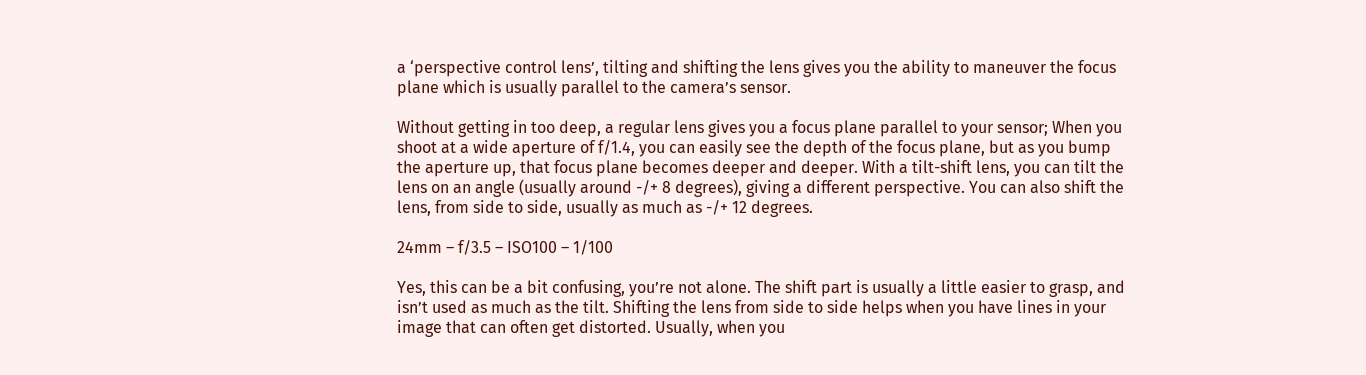a ‘perspective control lens’, tilting and shifting the lens gives you the ability to maneuver the focus plane which is usually parallel to the camera’s sensor.

Without getting in too deep, a regular lens gives you a focus plane parallel to your sensor; When you shoot at a wide aperture of f/1.4, you can easily see the depth of the focus plane, but as you bump the aperture up, that focus plane becomes deeper and deeper. With a tilt-shift lens, you can tilt the lens on an angle (usually around -/+ 8 degrees), giving a different perspective. You can also shift the lens, from side to side, usually as much as -/+ 12 degrees.

24mm – f/3.5 – ISO100 – 1/100

Yes, this can be a bit confusing, you’re not alone. The shift part is usually a little easier to grasp, and isn’t used as much as the tilt. Shifting the lens from side to side helps when you have lines in your image that can often get distorted. Usually, when you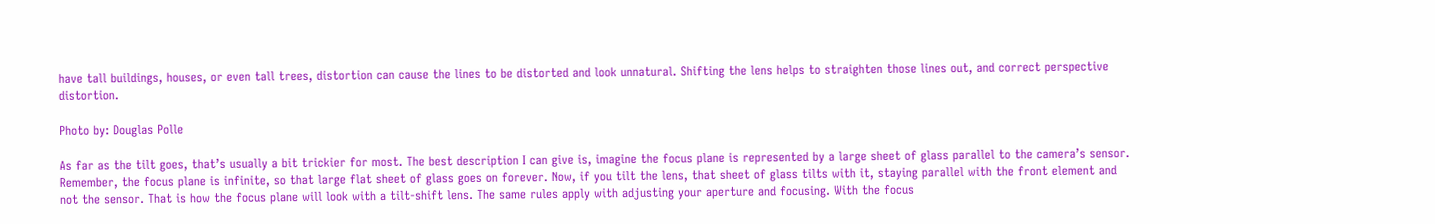have tall buildings, houses, or even tall trees, distortion can cause the lines to be distorted and look unnatural. Shifting the lens helps to straighten those lines out, and correct perspective distortion.

Photo by: Douglas Polle

As far as the tilt goes, that’s usually a bit trickier for most. The best description I can give is, imagine the focus plane is represented by a large sheet of glass parallel to the camera’s sensor. Remember, the focus plane is infinite, so that large flat sheet of glass goes on forever. Now, if you tilt the lens, that sheet of glass tilts with it, staying parallel with the front element and not the sensor. That is how the focus plane will look with a tilt-shift lens. The same rules apply with adjusting your aperture and focusing. With the focus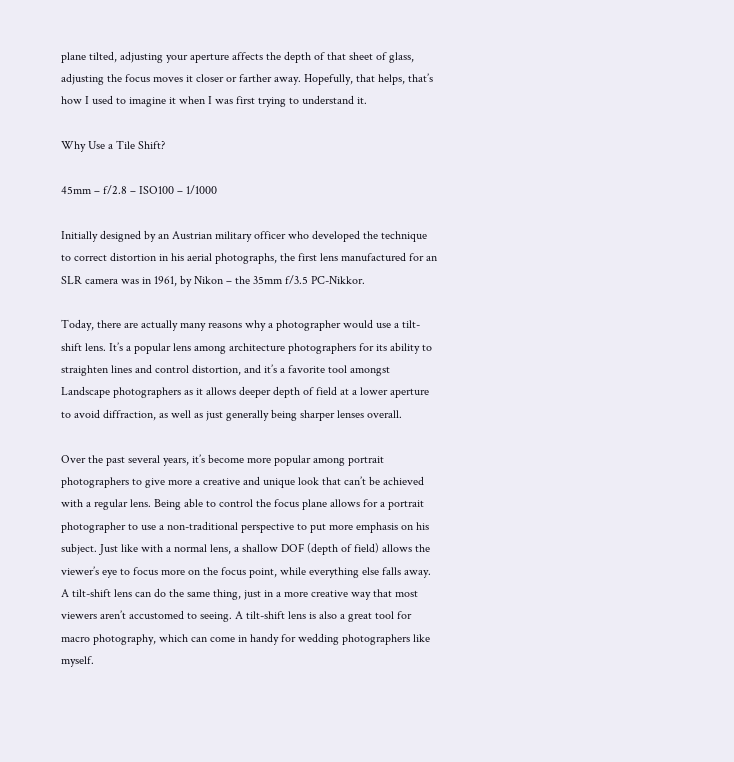plane tilted, adjusting your aperture affects the depth of that sheet of glass, adjusting the focus moves it closer or farther away. Hopefully, that helps, that’s how I used to imagine it when I was first trying to understand it.

Why Use a Tile Shift?

45mm – f/2.8 – ISO100 – 1/1000

Initially designed by an Austrian military officer who developed the technique to correct distortion in his aerial photographs, the first lens manufactured for an SLR camera was in 1961, by Nikon – the 35mm f/3.5 PC-Nikkor.

Today, there are actually many reasons why a photographer would use a tilt-shift lens. It’s a popular lens among architecture photographers for its ability to straighten lines and control distortion, and it’s a favorite tool amongst Landscape photographers as it allows deeper depth of field at a lower aperture to avoid diffraction, as well as just generally being sharper lenses overall.

Over the past several years, it’s become more popular among portrait photographers to give more a creative and unique look that can’t be achieved with a regular lens. Being able to control the focus plane allows for a portrait photographer to use a non-traditional perspective to put more emphasis on his subject. Just like with a normal lens, a shallow DOF (depth of field) allows the viewer’s eye to focus more on the focus point, while everything else falls away. A tilt-shift lens can do the same thing, just in a more creative way that most viewers aren’t accustomed to seeing. A tilt-shift lens is also a great tool for macro photography, which can come in handy for wedding photographers like myself.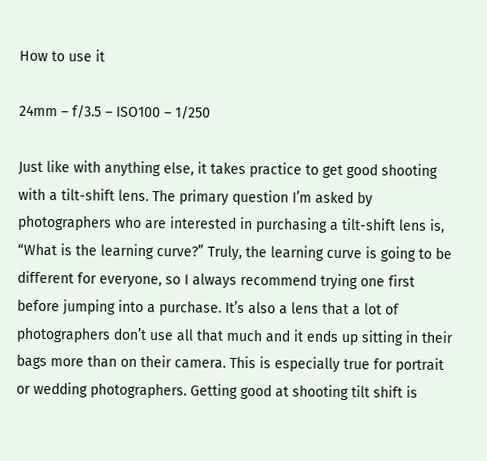How to use it

24mm – f/3.5 – ISO100 – 1/250

Just like with anything else, it takes practice to get good shooting with a tilt-shift lens. The primary question I’m asked by photographers who are interested in purchasing a tilt-shift lens is, “What is the learning curve?” Truly, the learning curve is going to be different for everyone, so I always recommend trying one first before jumping into a purchase. It’s also a lens that a lot of photographers don’t use all that much and it ends up sitting in their bags more than on their camera. This is especially true for portrait or wedding photographers. Getting good at shooting tilt shift is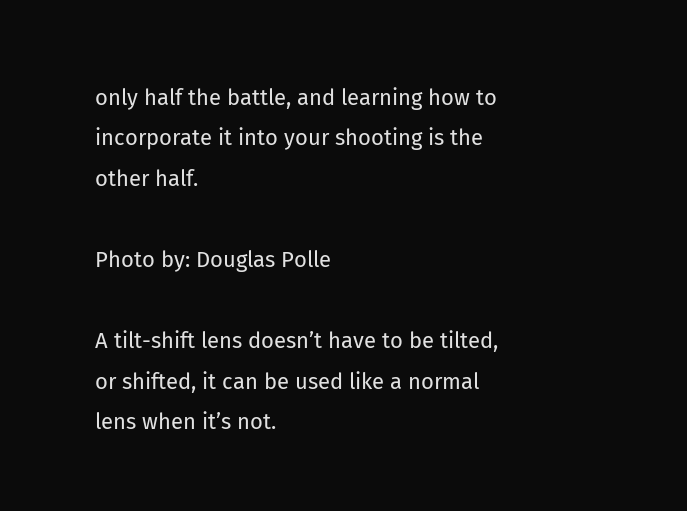only half the battle, and learning how to incorporate it into your shooting is the other half.

Photo by: Douglas Polle

A tilt-shift lens doesn’t have to be tilted, or shifted, it can be used like a normal lens when it’s not.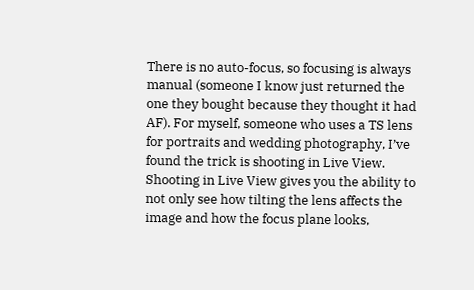There is no auto-focus, so focusing is always manual (someone I know just returned the one they bought because they thought it had AF). For myself, someone who uses a TS lens for portraits and wedding photography, I’ve found the trick is shooting in Live View. Shooting in Live View gives you the ability to not only see how tilting the lens affects the image and how the focus plane looks,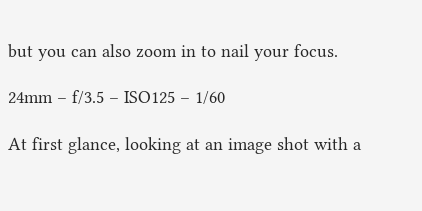but you can also zoom in to nail your focus.

24mm – f/3.5 – ISO125 – 1/60

At first glance, looking at an image shot with a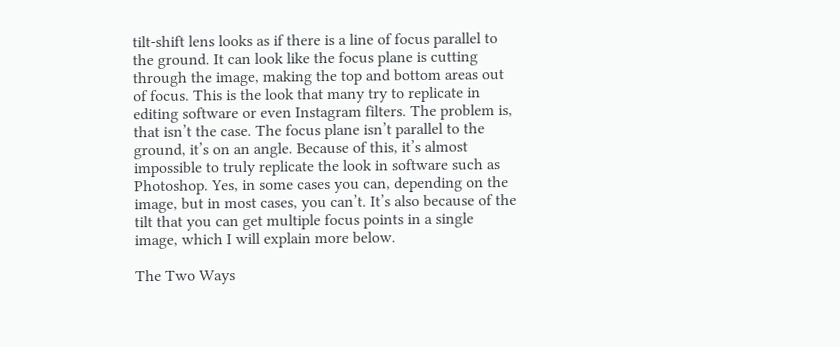tilt-shift lens looks as if there is a line of focus parallel to the ground. It can look like the focus plane is cutting through the image, making the top and bottom areas out of focus. This is the look that many try to replicate in editing software or even Instagram filters. The problem is, that isn’t the case. The focus plane isn’t parallel to the ground, it’s on an angle. Because of this, it’s almost impossible to truly replicate the look in software such as Photoshop. Yes, in some cases you can, depending on the image, but in most cases, you can’t. It’s also because of the tilt that you can get multiple focus points in a single image, which I will explain more below.

The Two Ways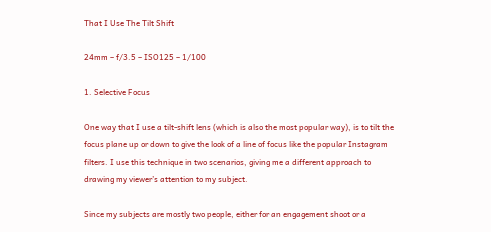That I Use The Tilt Shift

24mm – f/3.5 – ISO125 – 1/100

1. Selective Focus

One way that I use a tilt-shift lens (which is also the most popular way), is to tilt the focus plane up or down to give the look of a line of focus like the popular Instagram filters. I use this technique in two scenarios, giving me a different approach to drawing my viewer’s attention to my subject.

Since my subjects are mostly two people, either for an engagement shoot or a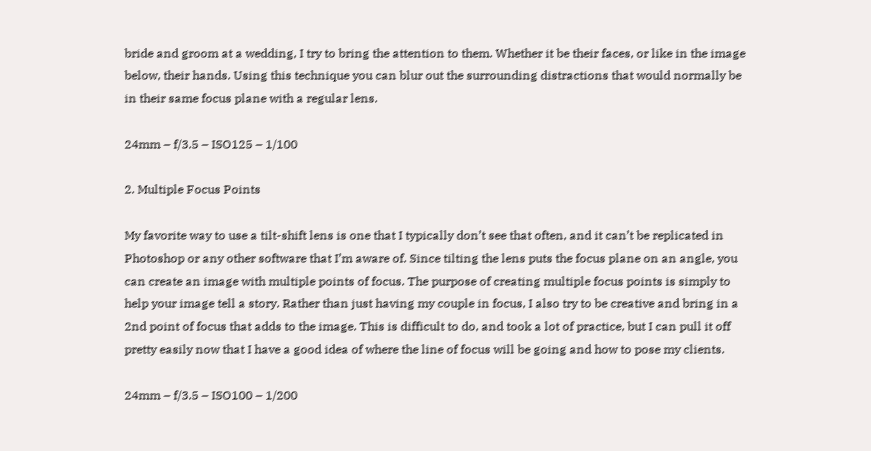bride and groom at a wedding, I try to bring the attention to them. Whether it be their faces, or like in the image below, their hands. Using this technique you can blur out the surrounding distractions that would normally be in their same focus plane with a regular lens.

24mm – f/3.5 – ISO125 – 1/100

2. Multiple Focus Points

My favorite way to use a tilt-shift lens is one that I typically don’t see that often, and it can’t be replicated in Photoshop or any other software that I’m aware of. Since tilting the lens puts the focus plane on an angle, you can create an image with multiple points of focus. The purpose of creating multiple focus points is simply to help your image tell a story. Rather than just having my couple in focus, I also try to be creative and bring in a 2nd point of focus that adds to the image. This is difficult to do, and took a lot of practice, but I can pull it off pretty easily now that I have a good idea of where the line of focus will be going and how to pose my clients.

24mm – f/3.5 – ISO100 – 1/200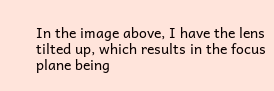In the image above, I have the lens tilted up, which results in the focus plane being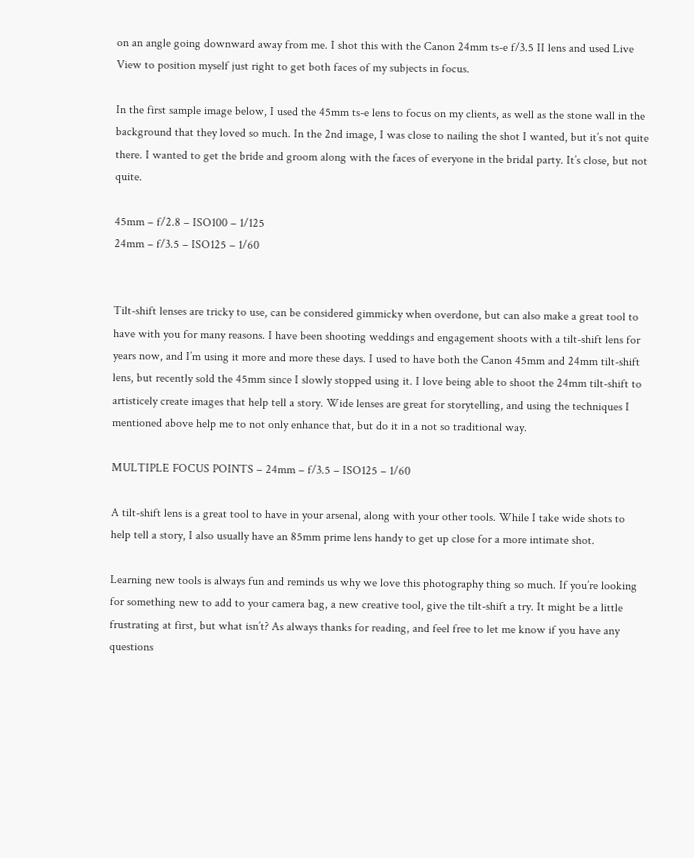on an angle going downward away from me. I shot this with the Canon 24mm ts-e f/3.5 II lens and used Live View to position myself just right to get both faces of my subjects in focus.

In the first sample image below, I used the 45mm ts-e lens to focus on my clients, as well as the stone wall in the background that they loved so much. In the 2nd image, I was close to nailing the shot I wanted, but it’s not quite there. I wanted to get the bride and groom along with the faces of everyone in the bridal party. It’s close, but not quite.

45mm – f/2.8 – ISO100 – 1/125
24mm – f/3.5 – ISO125 – 1/60


Tilt-shift lenses are tricky to use, can be considered gimmicky when overdone, but can also make a great tool to have with you for many reasons. I have been shooting weddings and engagement shoots with a tilt-shift lens for years now, and I’m using it more and more these days. I used to have both the Canon 45mm and 24mm tilt-shift lens, but recently sold the 45mm since I slowly stopped using it. I love being able to shoot the 24mm tilt-shift to artisticely create images that help tell a story. Wide lenses are great for storytelling, and using the techniques I mentioned above help me to not only enhance that, but do it in a not so traditional way.

MULTIPLE FOCUS POINTS – 24mm – f/3.5 – ISO125 – 1/60

A tilt-shift lens is a great tool to have in your arsenal, along with your other tools. While I take wide shots to help tell a story, I also usually have an 85mm prime lens handy to get up close for a more intimate shot.

Learning new tools is always fun and reminds us why we love this photography thing so much. If you’re looking for something new to add to your camera bag, a new creative tool, give the tilt-shift a try. It might be a little frustrating at first, but what isn’t? As always thanks for reading, and feel free to let me know if you have any questions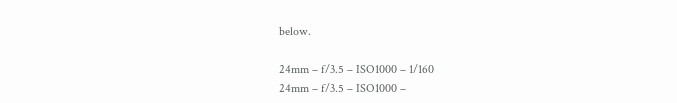below.

24mm – f/3.5 – ISO1000 – 1/160
24mm – f/3.5 – ISO1000 –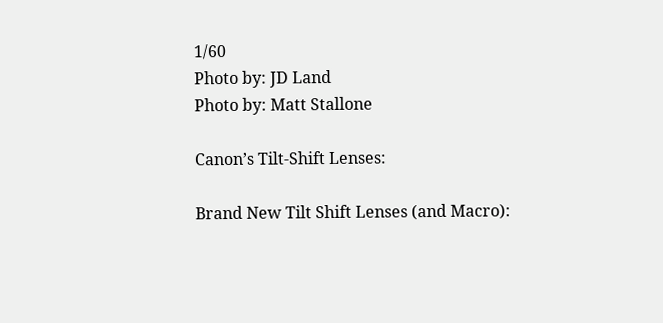1/60
Photo by: JD Land
Photo by: Matt Stallone

Canon’s Tilt-Shift Lenses:

Brand New Tilt Shift Lenses (and Macro):